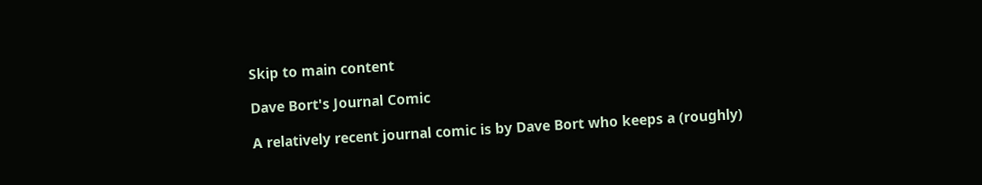Skip to main content

Dave Bort's Journal Comic

A relatively recent journal comic is by Dave Bort who keeps a (roughly)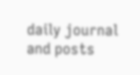daily journal and posts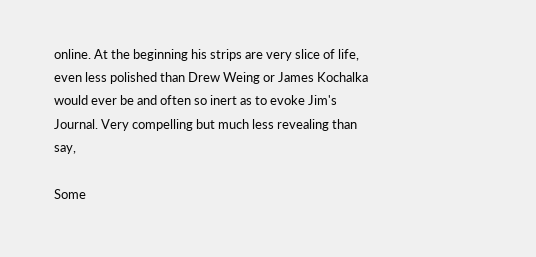online. At the beginning his strips are very slice of life, even less polished than Drew Weing or James Kochalka would ever be and often so inert as to evoke Jim's Journal. Very compelling but much less revealing than say,

Some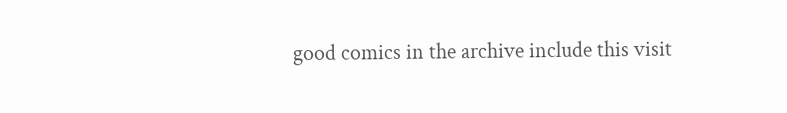good comics in the archive include this visit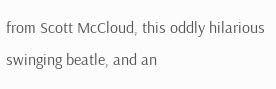from Scott McCloud, this oddly hilarious swinging beatle, and an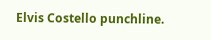Elvis Costello punchline.